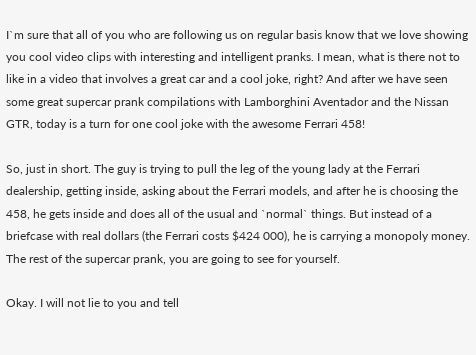I`m sure that all of you who are following us on regular basis know that we love showing you cool video clips with interesting and intelligent pranks. I mean, what is there not to like in a video that involves a great car and a cool joke, right? And after we have seen some great supercar prank compilations with Lamborghini Aventador and the Nissan GTR, today is a turn for one cool joke with the awesome Ferrari 458!

So, just in short. The guy is trying to pull the leg of the young lady at the Ferrari dealership, getting inside, asking about the Ferrari models, and after he is choosing the 458, he gets inside and does all of the usual and `normal` things. But instead of a briefcase with real dollars (the Ferrari costs $424 000), he is carrying a monopoly money. The rest of the supercar prank, you are going to see for yourself.

Okay. I will not lie to you and tell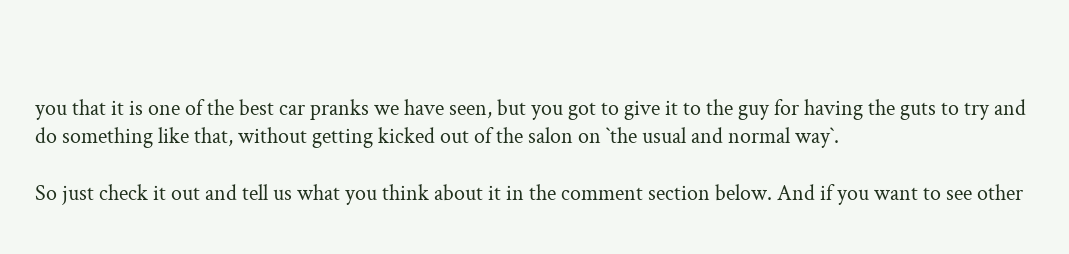you that it is one of the best car pranks we have seen, but you got to give it to the guy for having the guts to try and do something like that, without getting kicked out of the salon on `the usual and normal way`.

So just check it out and tell us what you think about it in the comment section below. And if you want to see other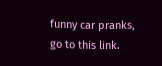funny car pranks, go to this link.